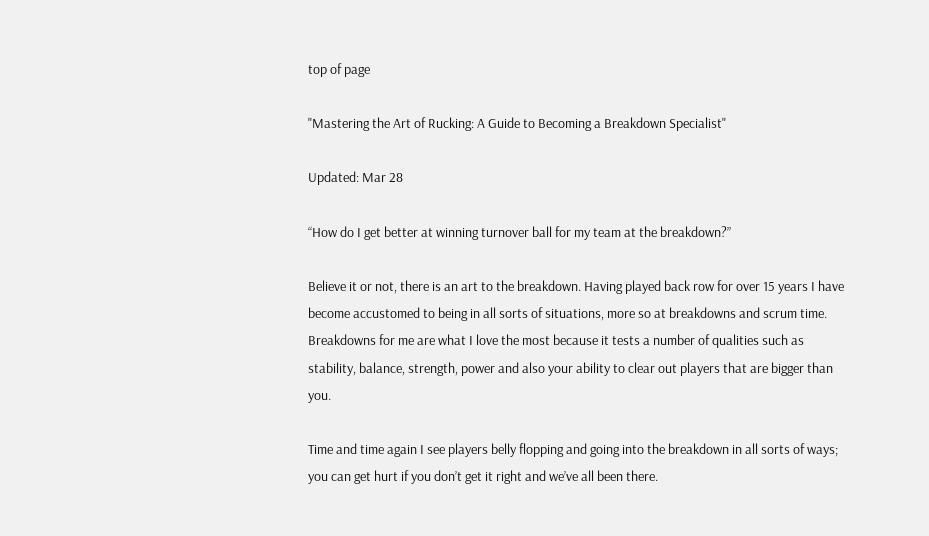top of page

"Mastering the Art of Rucking: A Guide to Becoming a Breakdown Specialist"

Updated: Mar 28

“How do I get better at winning turnover ball for my team at the breakdown?”

Believe it or not, there is an art to the breakdown. Having played back row for over 15 years I have become accustomed to being in all sorts of situations, more so at breakdowns and scrum time. Breakdowns for me are what I love the most because it tests a number of qualities such as stability, balance, strength, power and also your ability to clear out players that are bigger than you.

Time and time again I see players belly flopping and going into the breakdown in all sorts of ways; you can get hurt if you don’t get it right and we’ve all been there.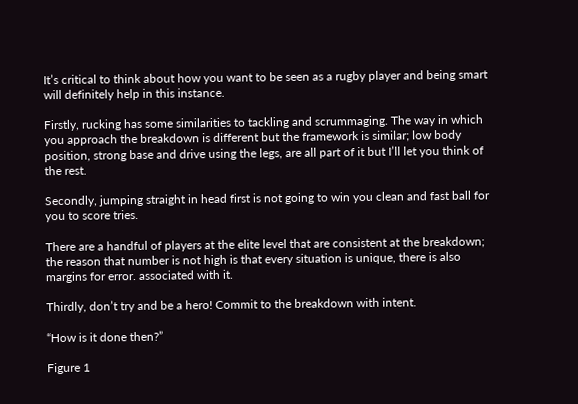It’s critical to think about how you want to be seen as a rugby player and being smart will definitely help in this instance.

Firstly, rucking has some similarities to tackling and scrummaging. The way in which you approach the breakdown is different but the framework is similar; low body position, strong base and drive using the legs, are all part of it but I’ll let you think of the rest.

Secondly, jumping straight in head first is not going to win you clean and fast ball for you to score tries.

There are a handful of players at the elite level that are consistent at the breakdown; the reason that number is not high is that every situation is unique, there is also margins for error. associated with it.

Thirdly, don’t try and be a hero! Commit to the breakdown with intent.

“How is it done then?”

Figure 1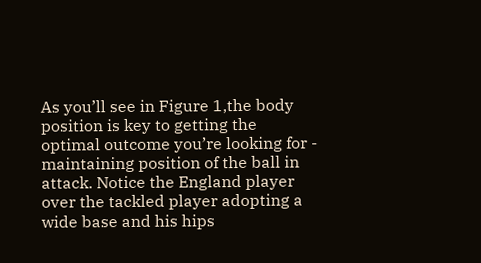As you’ll see in Figure 1,the body position is key to getting the optimal outcome you’re looking for - maintaining position of the ball in attack. Notice the England player over the tackled player adopting a wide base and his hips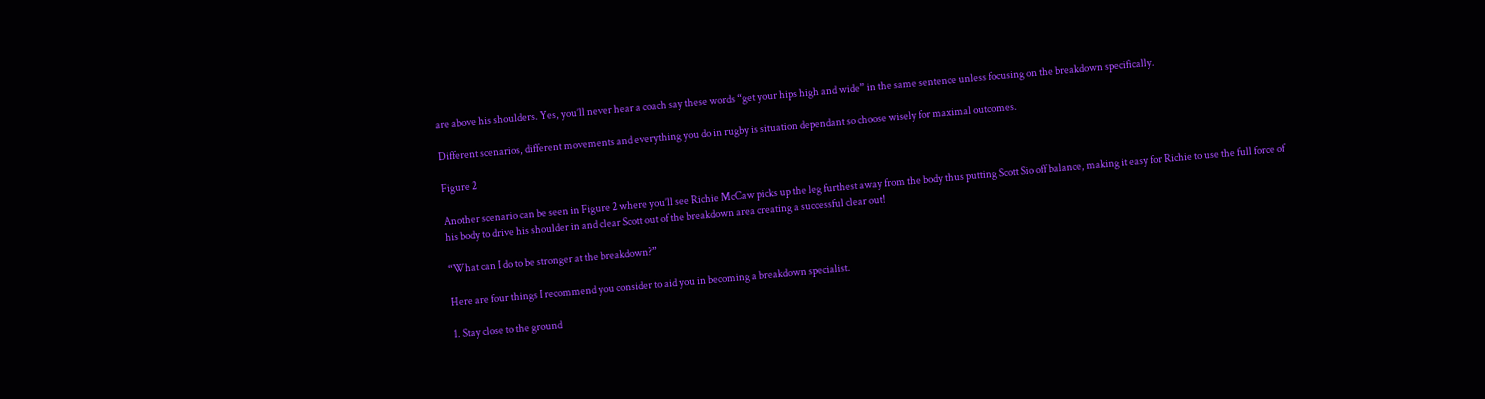are above his shoulders. Yes, you’ll never hear a coach say these words “get your hips high and wide” in the same sentence unless focusing on the breakdown specifically.

Different scenarios, different movements and everything you do in rugby is situation dependant so choose wisely for maximal outcomes.

Figure 2

Another scenario can be seen in Figure 2 where you’ll see Richie McCaw picks up the leg furthest away from the body thus putting Scott Sio off balance, making it easy for Richie to use the full force of his body to drive his shoulder in and clear Scott out of the breakdown area creating a successful clear out!

“What can I do to be stronger at the breakdown?”

Here are four things I recommend you consider to aid you in becoming a breakdown specialist.

1. Stay close to the ground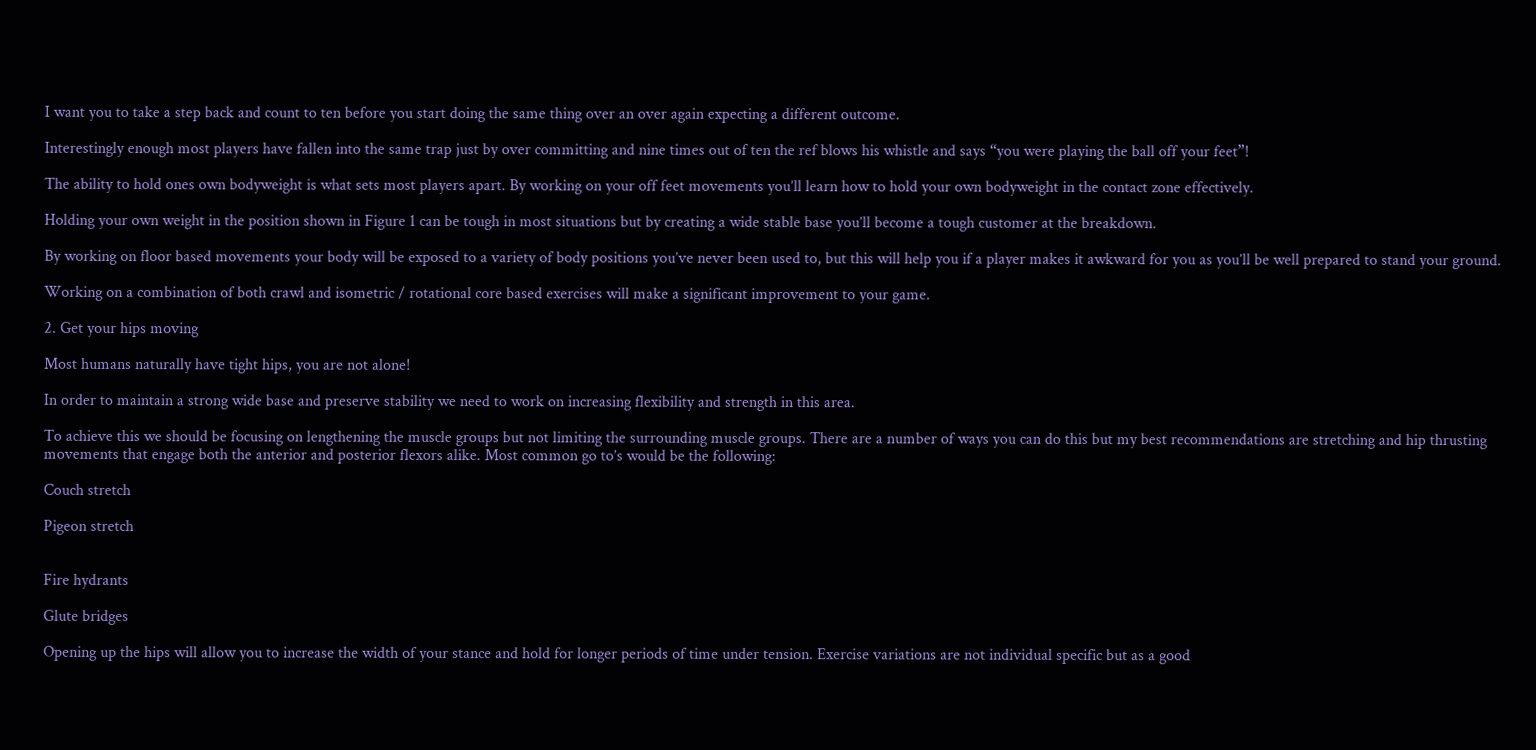I want you to take a step back and count to ten before you start doing the same thing over an over again expecting a different outcome.

Interestingly enough most players have fallen into the same trap just by over committing and nine times out of ten the ref blows his whistle and says “you were playing the ball off your feet”!

The ability to hold ones own bodyweight is what sets most players apart. By working on your off feet movements you’ll learn how to hold your own bodyweight in the contact zone effectively.

Holding your own weight in the position shown in Figure 1 can be tough in most situations but by creating a wide stable base you’ll become a tough customer at the breakdown.

By working on floor based movements your body will be exposed to a variety of body positions you’ve never been used to, but this will help you if a player makes it awkward for you as you’ll be well prepared to stand your ground.

Working on a combination of both crawl and isometric / rotational core based exercises will make a significant improvement to your game.

2. Get your hips moving

Most humans naturally have tight hips, you are not alone!

In order to maintain a strong wide base and preserve stability we need to work on increasing flexibility and strength in this area.

To achieve this we should be focusing on lengthening the muscle groups but not limiting the surrounding muscle groups. There are a number of ways you can do this but my best recommendations are stretching and hip thrusting movements that engage both the anterior and posterior flexors alike. Most common go to’s would be the following:

Couch stretch

Pigeon stretch


Fire hydrants

Glute bridges

Opening up the hips will allow you to increase the width of your stance and hold for longer periods of time under tension. Exercise variations are not individual specific but as a good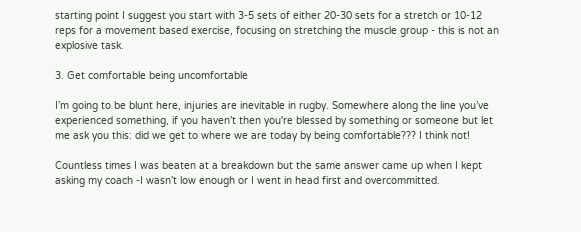starting point I suggest you start with 3-5 sets of either 20-30 sets for a stretch or 10-12 reps for a movement based exercise, focusing on stretching the muscle group - this is not an explosive task.

3. Get comfortable being uncomfortable

I’m going to be blunt here, injuries are inevitable in rugby. Somewhere along the line you’ve experienced something, if you haven’t then you're blessed by something or someone but let me ask you this: did we get to where we are today by being comfortable??? I think not!

Countless times I was beaten at a breakdown but the same answer came up when I kept asking my coach -I wasn’t low enough or I went in head first and overcommitted.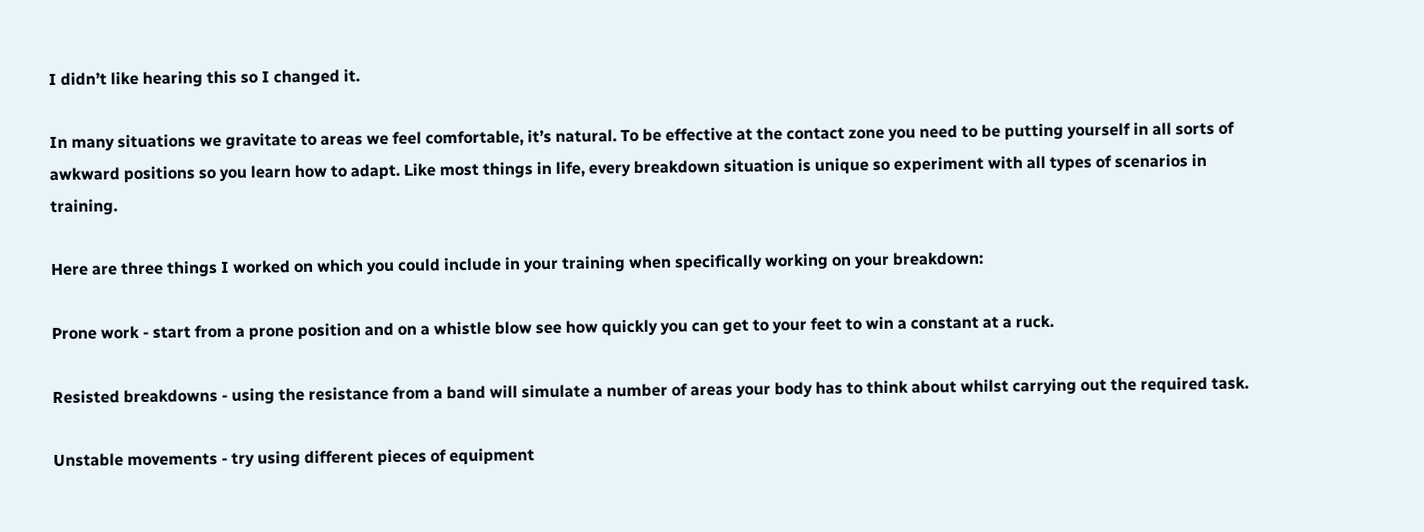I didn’t like hearing this so I changed it.

In many situations we gravitate to areas we feel comfortable, it’s natural. To be effective at the contact zone you need to be putting yourself in all sorts of awkward positions so you learn how to adapt. Like most things in life, every breakdown situation is unique so experiment with all types of scenarios in training.

Here are three things I worked on which you could include in your training when specifically working on your breakdown:

Prone work - start from a prone position and on a whistle blow see how quickly you can get to your feet to win a constant at a ruck.

Resisted breakdowns - using the resistance from a band will simulate a number of areas your body has to think about whilst carrying out the required task.

Unstable movements - try using different pieces of equipment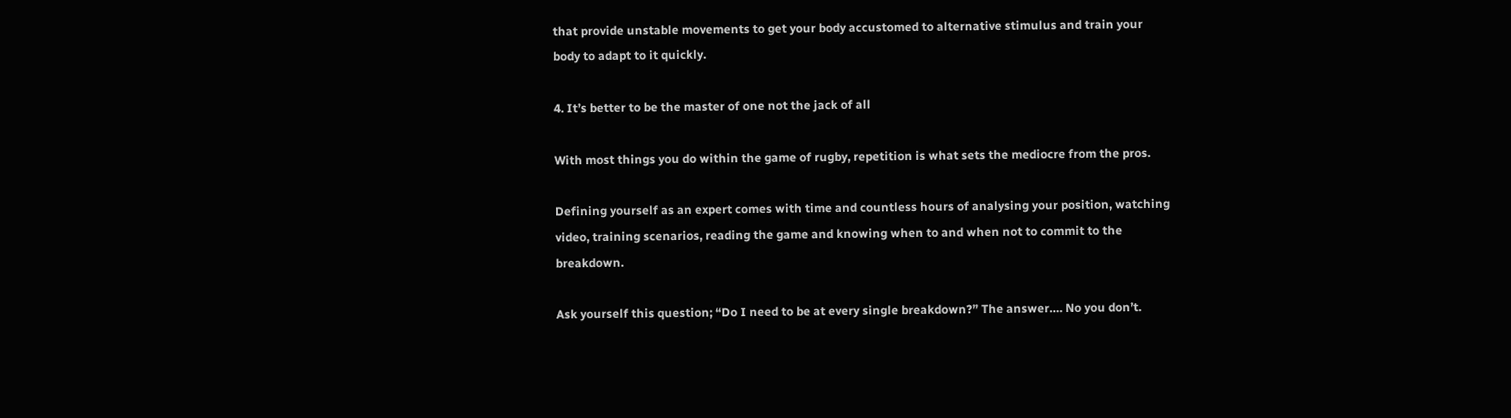that provide unstable movements to get your body accustomed to alternative stimulus and train your body to adapt to it quickly.

4. It’s better to be the master of one not the jack of all

With most things you do within the game of rugby, repetition is what sets the mediocre from the pros.

Defining yourself as an expert comes with time and countless hours of analysing your position, watching video, training scenarios, reading the game and knowing when to and when not to commit to the breakdown.

Ask yourself this question; “Do I need to be at every single breakdown?” The answer…. No you don’t.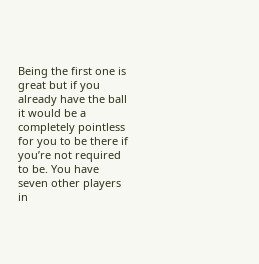Being the first one is great but if you already have the ball it would be a completely pointless for you to be there if you’re not required to be. You have seven other players in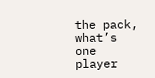the pack, what’s one player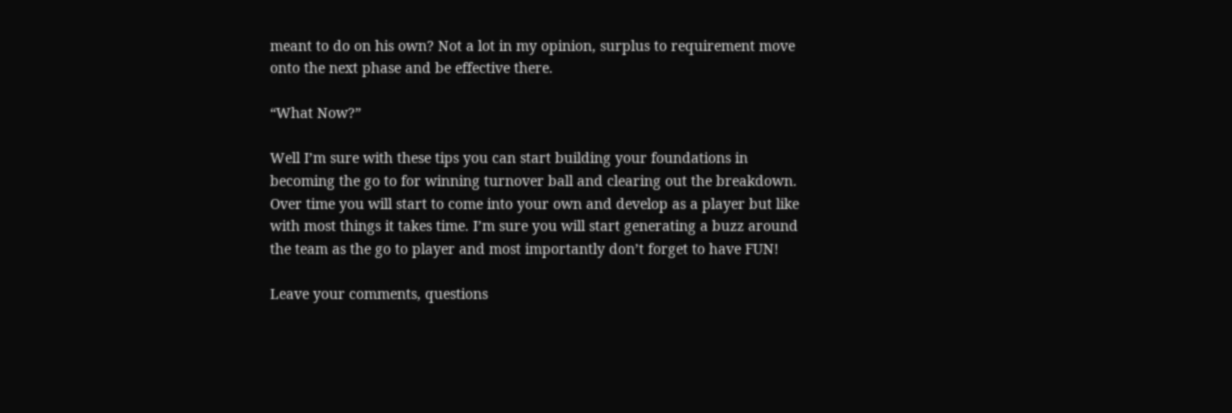meant to do on his own? Not a lot in my opinion, surplus to requirement move onto the next phase and be effective there.

“What Now?”

Well I’m sure with these tips you can start building your foundations in becoming the go to for winning turnover ball and clearing out the breakdown. Over time you will start to come into your own and develop as a player but like with most things it takes time. I’m sure you will start generating a buzz around the team as the go to player and most importantly don’t forget to have FUN!

Leave your comments, questions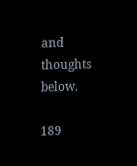and thoughts below.

189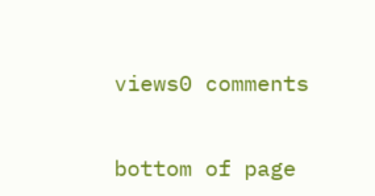views0 comments


bottom of page